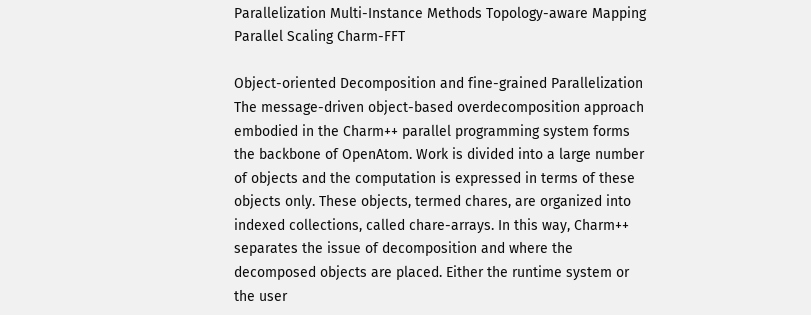Parallelization Multi-Instance Methods Topology-aware Mapping Parallel Scaling Charm-FFT

Object-oriented Decomposition and fine-grained Parallelization
The message-driven object-based overdecomposition approach embodied in the Charm++ parallel programming system forms the backbone of OpenAtom. Work is divided into a large number of objects and the computation is expressed in terms of these objects only. These objects, termed chares, are organized into indexed collections, called chare-arrays. In this way, Charm++ separates the issue of decomposition and where the decomposed objects are placed. Either the runtime system or the user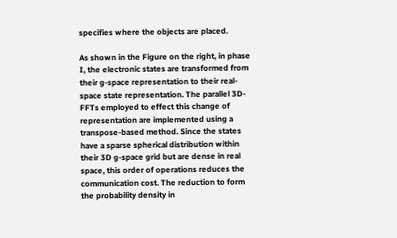specifies where the objects are placed.

As shown in the Figure on the right, in phase I, the electronic states are transformed from their g-space representation to their real-space state representation. The parallel 3D-FFTs employed to effect this change of representation are implemented using a transpose-based method. Since the states have a sparse spherical distribution within their 3D g-space grid but are dense in real space, this order of operations reduces the communication cost. The reduction to form the probability density in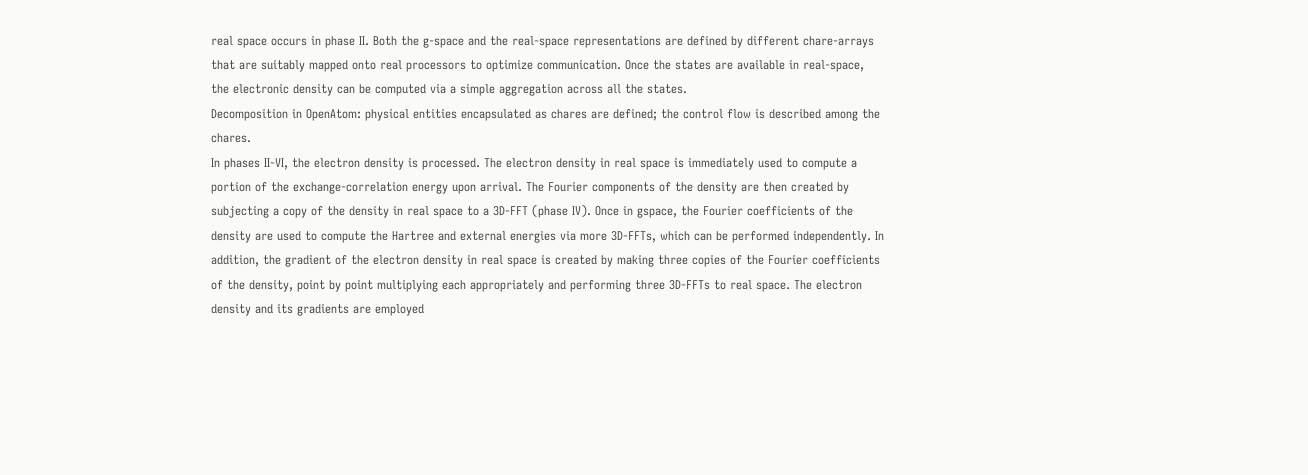real space occurs in phase II. Both the g-space and the real-space representations are defined by different chare-arrays that are suitably mapped onto real processors to optimize communication. Once the states are available in real-space, the electronic density can be computed via a simple aggregation across all the states.
Decomposition in OpenAtom: physical entities encapsulated as chares are defined; the control flow is described among the chares.
In phases II-VI, the electron density is processed. The electron density in real space is immediately used to compute a portion of the exchange-correlation energy upon arrival. The Fourier components of the density are then created by subjecting a copy of the density in real space to a 3D-FFT (phase IV). Once in gspace, the Fourier coefficients of the density are used to compute the Hartree and external energies via more 3D-FFTs, which can be performed independently. In addition, the gradient of the electron density in real space is created by making three copies of the Fourier coefficients of the density, point by point multiplying each appropriately and performing three 3D-FFTs to real space. The electron density and its gradients are employed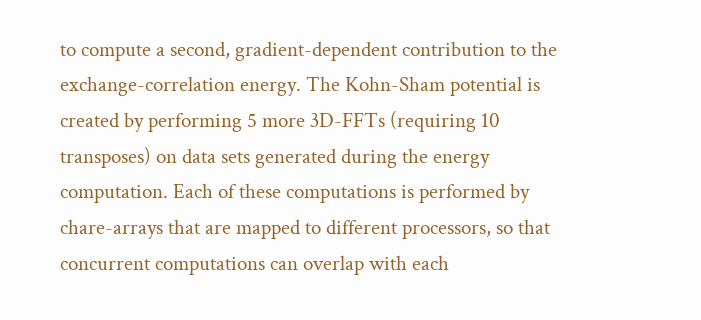to compute a second, gradient-dependent contribution to the exchange-correlation energy. The Kohn-Sham potential is created by performing 5 more 3D-FFTs (requiring 10 transposes) on data sets generated during the energy computation. Each of these computations is performed by chare-arrays that are mapped to different processors, so that concurrent computations can overlap with each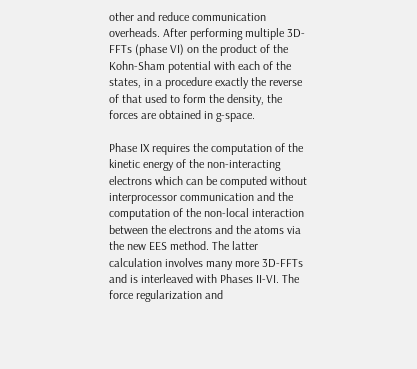other and reduce communication overheads. After performing multiple 3D-FFTs (phase VI) on the product of the Kohn-Sham potential with each of the states, in a procedure exactly the reverse of that used to form the density, the forces are obtained in g-space.

Phase IX requires the computation of the kinetic energy of the non-interacting electrons which can be computed without interprocessor communication and the computation of the non-local interaction between the electrons and the atoms via the new EES method. The latter calculation involves many more 3D-FFTs and is interleaved with Phases II-VI. The force regularization and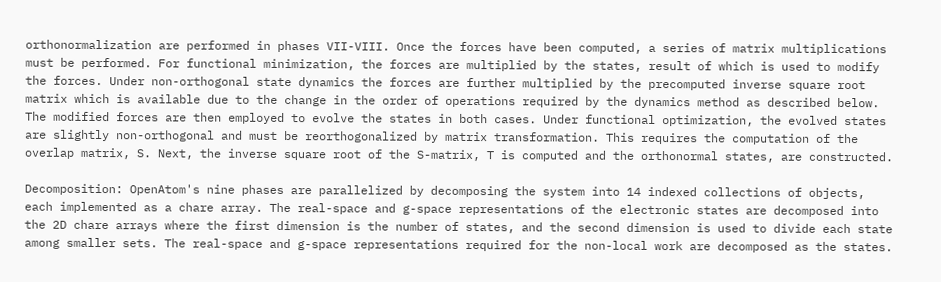orthonormalization are performed in phases VII-VIII. Once the forces have been computed, a series of matrix multiplications must be performed. For functional minimization, the forces are multiplied by the states, result of which is used to modify the forces. Under non-orthogonal state dynamics the forces are further multiplied by the precomputed inverse square root matrix which is available due to the change in the order of operations required by the dynamics method as described below. The modified forces are then employed to evolve the states in both cases. Under functional optimization, the evolved states are slightly non-orthogonal and must be reorthogonalized by matrix transformation. This requires the computation of the overlap matrix, S. Next, the inverse square root of the S-matrix, T is computed and the orthonormal states, are constructed.

Decomposition: OpenAtom's nine phases are parallelized by decomposing the system into 14 indexed collections of objects, each implemented as a chare array. The real-space and g-space representations of the electronic states are decomposed into the 2D chare arrays where the first dimension is the number of states, and the second dimension is used to divide each state among smaller sets. The real-space and g-space representations required for the non-local work are decomposed as the states.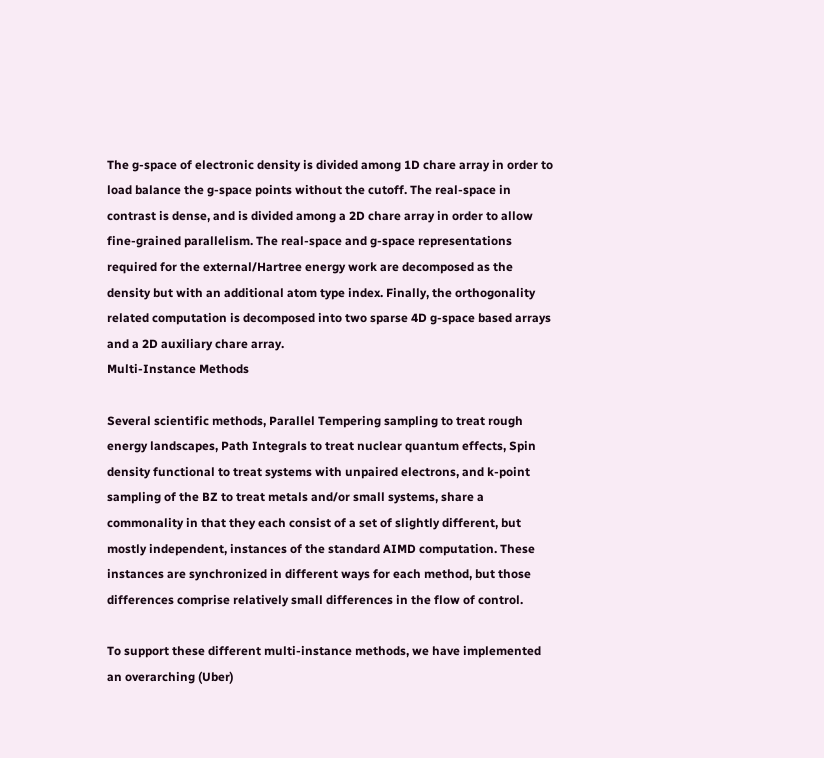The g-space of electronic density is divided among 1D chare array in order to load balance the g-space points without the cutoff. The real-space in contrast is dense, and is divided among a 2D chare array in order to allow fine-grained parallelism. The real-space and g-space representations required for the external/Hartree energy work are decomposed as the density but with an additional atom type index. Finally, the orthogonality related computation is decomposed into two sparse 4D g-space based arrays and a 2D auxiliary chare array.
Multi-Instance Methods

Several scientific methods, Parallel Tempering sampling to treat rough energy landscapes, Path Integrals to treat nuclear quantum effects, Spin density functional to treat systems with unpaired electrons, and k-point sampling of the BZ to treat metals and/or small systems, share a commonality in that they each consist of a set of slightly different, but mostly independent, instances of the standard AIMD computation. These instances are synchronized in different ways for each method, but those differences comprise relatively small differences in the flow of control.

To support these different multi-instance methods, we have implemented an overarching (Uber)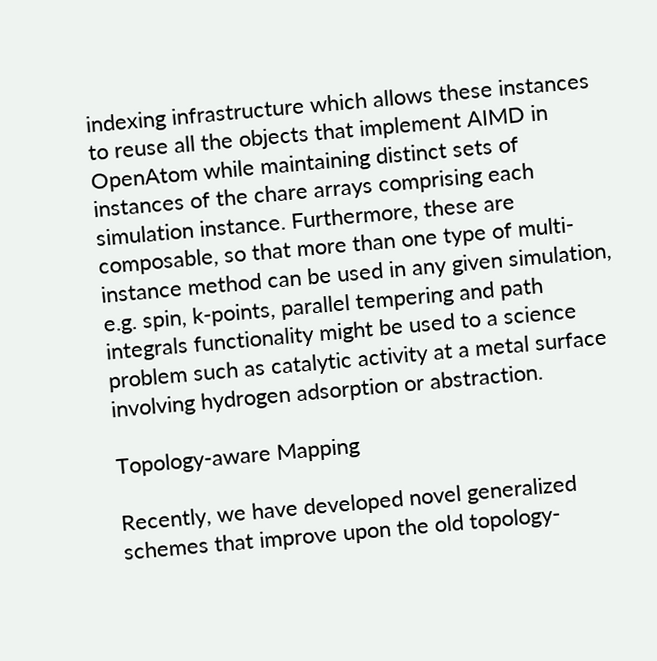indexing infrastructure which allows these instances to reuse all the objects that implement AIMD in OpenAtom while maintaining distinct sets of instances of the chare arrays comprising each simulation instance. Furthermore, these are composable, so that more than one type of multi-instance method can be used in any given simulation, e.g. spin, k-points, parallel tempering and path integrals functionality might be used to a science problem such as catalytic activity at a metal surface involving hydrogen adsorption or abstraction.

Topology-aware Mapping

Recently, we have developed novel generalized schemes that improve upon the old topology-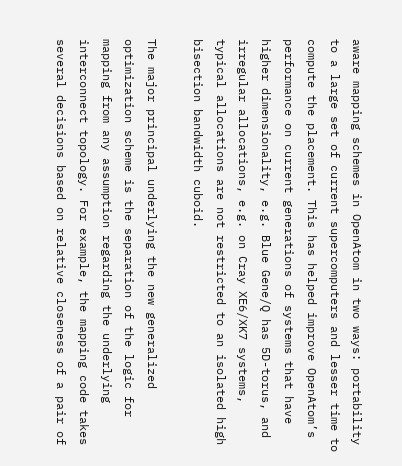aware mapping schemes in OpenAtom in two ways: portability to a large set of current supercomputers and lesser time to compute the placement. This has helped improve OpenAtom’s performance on current generations of systems that have higher dimensionality, e.g. Blue Gene/Q has 5D-torus, and irregular allocations, e.g. on Cray XE6/XK7 systems, typical allocations are not restricted to an isolated high bisection bandwidth cuboid.

The major principal underlying the new generalized optimization scheme is the separation of the logic for mapping from any assumption regarding the underlying interconnect topology. For example, the mapping code takes several decisions based on relative closeness of a pair of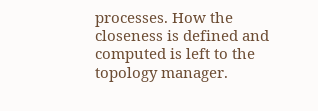processes. How the closeness is defined and computed is left to the topology manager.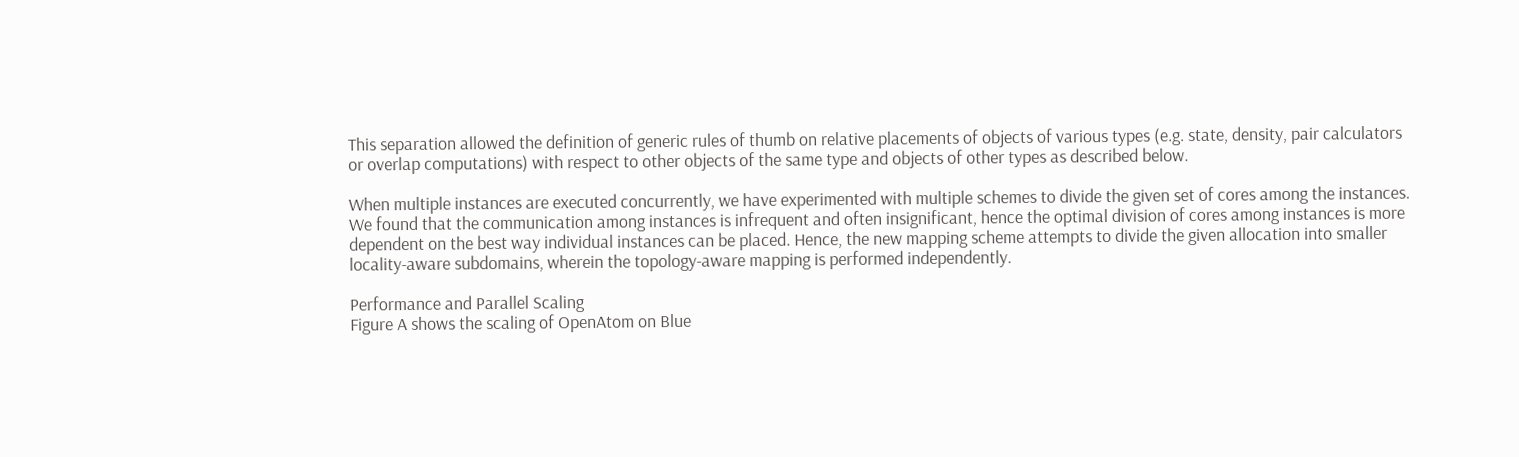This separation allowed the definition of generic rules of thumb on relative placements of objects of various types (e.g. state, density, pair calculators or overlap computations) with respect to other objects of the same type and objects of other types as described below.

When multiple instances are executed concurrently, we have experimented with multiple schemes to divide the given set of cores among the instances. We found that the communication among instances is infrequent and often insignificant, hence the optimal division of cores among instances is more dependent on the best way individual instances can be placed. Hence, the new mapping scheme attempts to divide the given allocation into smaller locality-aware subdomains, wherein the topology-aware mapping is performed independently.

Performance and Parallel Scaling
Figure A shows the scaling of OpenAtom on Blue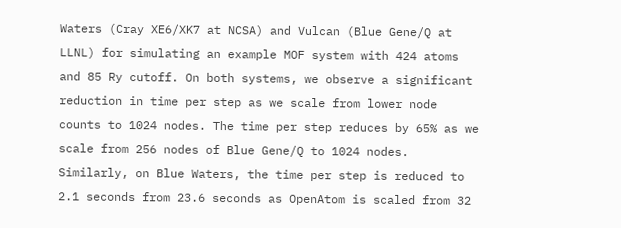Waters (Cray XE6/XK7 at NCSA) and Vulcan (Blue Gene/Q at LLNL) for simulating an example MOF system with 424 atoms and 85 Ry cutoff. On both systems, we observe a significant reduction in time per step as we scale from lower node counts to 1024 nodes. The time per step reduces by 65% as we scale from 256 nodes of Blue Gene/Q to 1024 nodes. Similarly, on Blue Waters, the time per step is reduced to 2.1 seconds from 23.6 seconds as OpenAtom is scaled from 32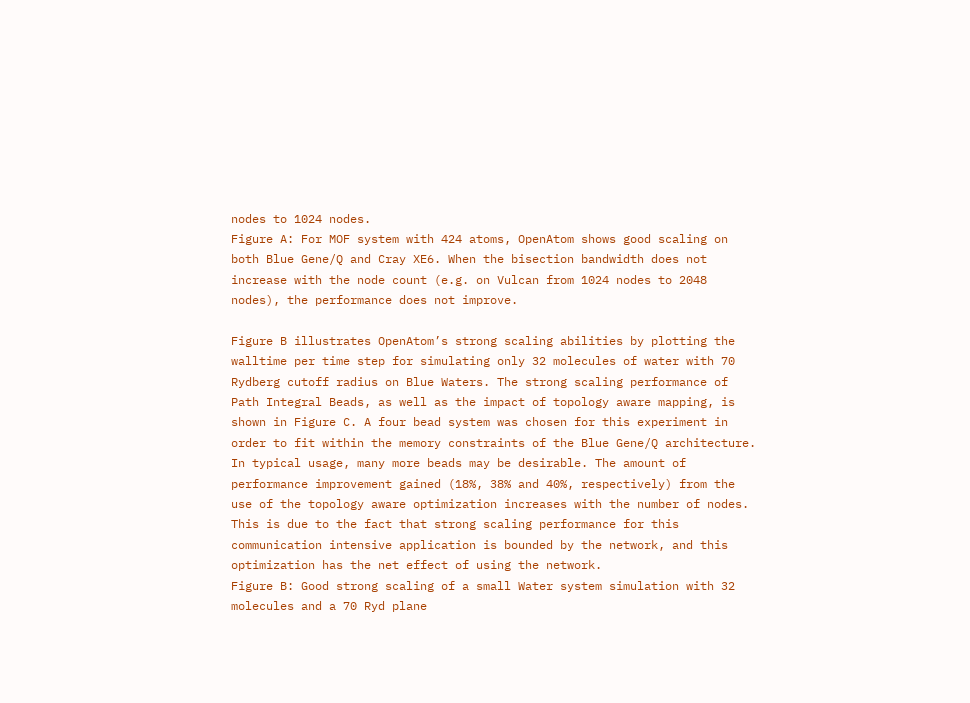nodes to 1024 nodes.
Figure A: For MOF system with 424 atoms, OpenAtom shows good scaling on both Blue Gene/Q and Cray XE6. When the bisection bandwidth does not increase with the node count (e.g. on Vulcan from 1024 nodes to 2048 nodes), the performance does not improve.

Figure B illustrates OpenAtom’s strong scaling abilities by plotting the walltime per time step for simulating only 32 molecules of water with 70 Rydberg cutoff radius on Blue Waters. The strong scaling performance of Path Integral Beads, as well as the impact of topology aware mapping, is shown in Figure C. A four bead system was chosen for this experiment in order to fit within the memory constraints of the Blue Gene/Q architecture. In typical usage, many more beads may be desirable. The amount of performance improvement gained (18%, 38% and 40%, respectively) from the use of the topology aware optimization increases with the number of nodes. This is due to the fact that strong scaling performance for this communication intensive application is bounded by the network, and this optimization has the net effect of using the network.
Figure B: Good strong scaling of a small Water system simulation with 32 molecules and a 70 Ryd plane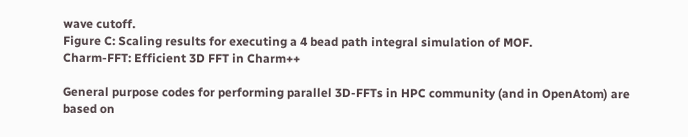wave cutoff.
Figure C: Scaling results for executing a 4 bead path integral simulation of MOF.
Charm-FFT: Efficient 3D FFT in Charm++

General purpose codes for performing parallel 3D-FFTs in HPC community (and in OpenAtom) are based on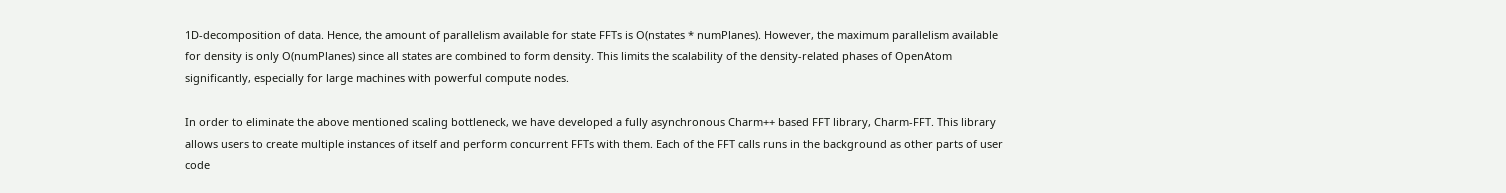1D-decomposition of data. Hence, the amount of parallelism available for state FFTs is O(nstates * numPlanes). However, the maximum parallelism available for density is only O(numPlanes) since all states are combined to form density. This limits the scalability of the density-related phases of OpenAtom significantly, especially for large machines with powerful compute nodes.

In order to eliminate the above mentioned scaling bottleneck, we have developed a fully asynchronous Charm++ based FFT library, Charm-FFT. This library allows users to create multiple instances of itself and perform concurrent FFTs with them. Each of the FFT calls runs in the background as other parts of user code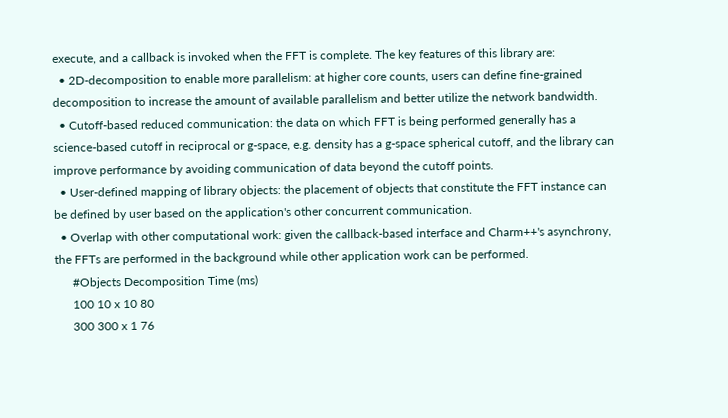execute, and a callback is invoked when the FFT is complete. The key features of this library are:
  • 2D-decomposition to enable more parallelism: at higher core counts, users can define fine-grained decomposition to increase the amount of available parallelism and better utilize the network bandwidth.
  • Cutoff-based reduced communication: the data on which FFT is being performed generally has a science-based cutoff in reciprocal or g-space, e.g. density has a g-space spherical cutoff, and the library can improve performance by avoiding communication of data beyond the cutoff points.
  • User-defined mapping of library objects: the placement of objects that constitute the FFT instance can be defined by user based on the application's other concurrent communication.
  • Overlap with other computational work: given the callback-based interface and Charm++'s asynchrony, the FFTs are performed in the background while other application work can be performed.
      #Objects Decomposition Time (ms)
      100 10 x 10 80
      300 300 x 1 76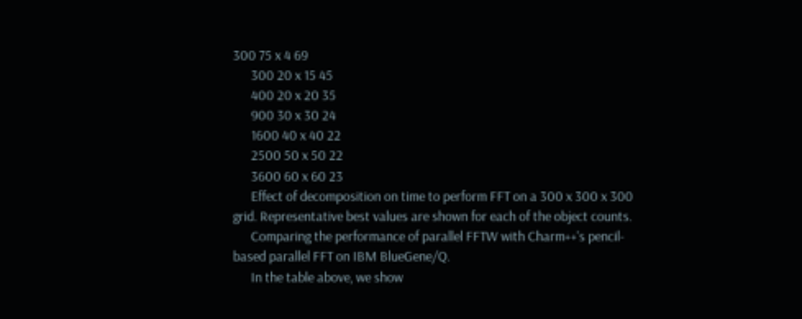300 75 x 4 69
      300 20 x 15 45
      400 20 x 20 35
      900 30 x 30 24
      1600 40 x 40 22
      2500 50 x 50 22
      3600 60 x 60 23
      Effect of decomposition on time to perform FFT on a 300 x 300 x 300 grid. Representative best values are shown for each of the object counts.
      Comparing the performance of parallel FFTW with Charm++'s pencil-based parallel FFT on IBM BlueGene/Q.
      In the table above, we show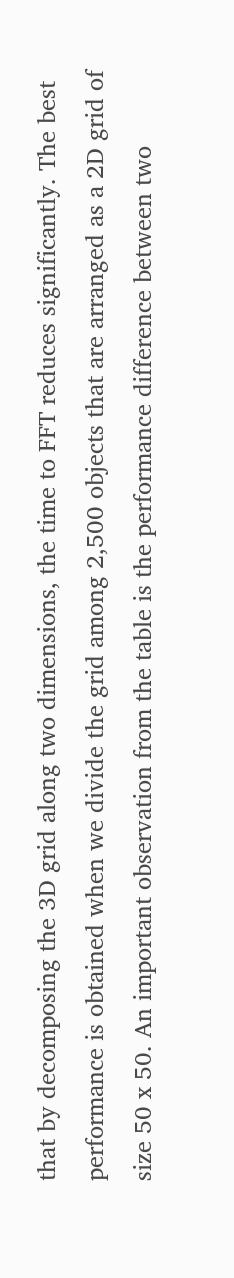that by decomposing the 3D grid along two dimensions, the time to FFT reduces significantly. The best performance is obtained when we divide the grid among 2,500 objects that are arranged as a 2D grid of size 50 x 50. An important observation from the table is the performance difference between two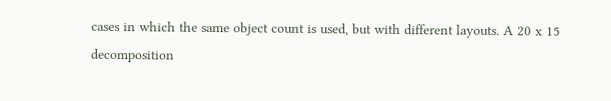cases in which the same object count is used, but with different layouts. A 20 x 15 decomposition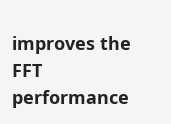improves the FFT performance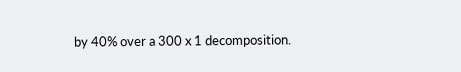by 40% over a 300 x 1 decomposition.